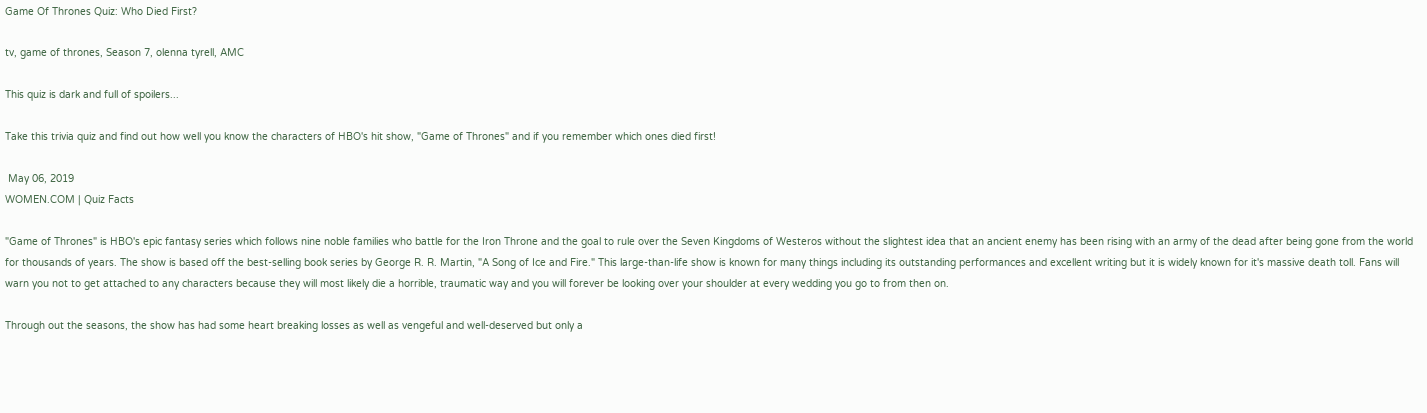Game Of Thrones Quiz: Who Died First?

tv, game of thrones, Season 7, olenna tyrell, AMC

This quiz is dark and full of spoilers...

Take this trivia quiz and find out how well you know the characters of HBO's hit show, "Game of Thrones" and if you remember which ones died first!

 May 06, 2019
WOMEN.COM | Quiz Facts

"Game of Thrones" is HBO's epic fantasy series which follows nine noble families who battle for the Iron Throne and the goal to rule over the Seven Kingdoms of Westeros without the slightest idea that an ancient enemy has been rising with an army of the dead after being gone from the world for thousands of years. The show is based off the best-selling book series by George R. R. Martin, "A Song of Ice and Fire." This large-than-life show is known for many things including its outstanding performances and excellent writing but it is widely known for it's massive death toll. Fans will warn you not to get attached to any characters because they will most likely die a horrible, traumatic way and you will forever be looking over your shoulder at every wedding you go to from then on.

Through out the seasons, the show has had some heart breaking losses as well as vengeful and well-deserved but only a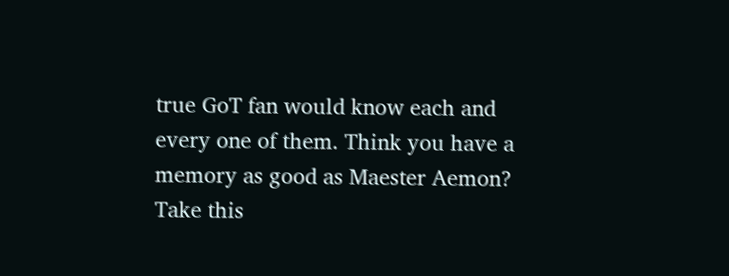true GoT fan would know each and every one of them. Think you have a memory as good as Maester Aemon? Take this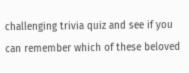challenging trivia quiz and see if you can remember which of these beloved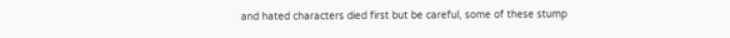and hated characters died first but be careful, some of these stump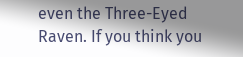even the Three-Eyed Raven. If you think you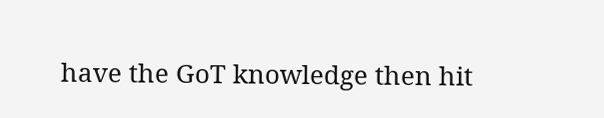have the GoT knowledge then hit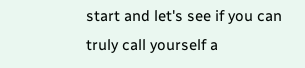start and let's see if you can truly call yourself a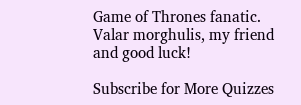Game of Thrones fanatic. Valar morghulis, my friend and good luck!

Subscribe for More Quizzes